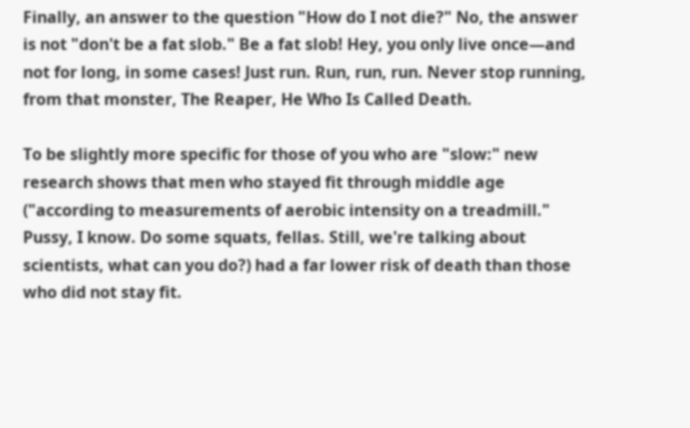Finally, an answer to the question "How do I not die?" No, the answer is not "don't be a fat slob." Be a fat slob! Hey, you only live once—and not for long, in some cases! Just run. Run, run, run. Never stop running, from that monster, The Reaper, He Who Is Called Death.

To be slightly more specific for those of you who are "slow:" new research shows that men who stayed fit through middle age ("according to measurements of aerobic intensity on a treadmill." Pussy, I know. Do some squats, fellas. Still, we're talking about scientists, what can you do?) had a far lower risk of death than those who did not stay fit.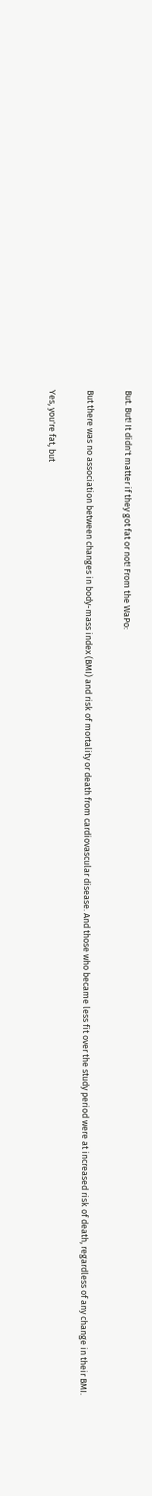But. But! It didn't matter if they got fat or not! From the WaPo:

But there was no association between changes in body-mass index (BMI) and risk of mortality or death from cardiovascular disease. And those who became less fit over the study period were at increased risk of death, regardless of any change in their BMI.

Yes, you're fat, but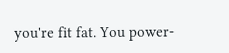you're fit fat. You power-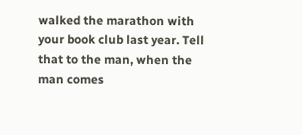walked the marathon with your book club last year. Tell that to the man, when the man comes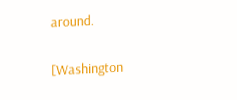around.

[Washington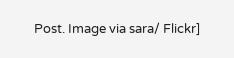Post. Image via sara/ Flickr]